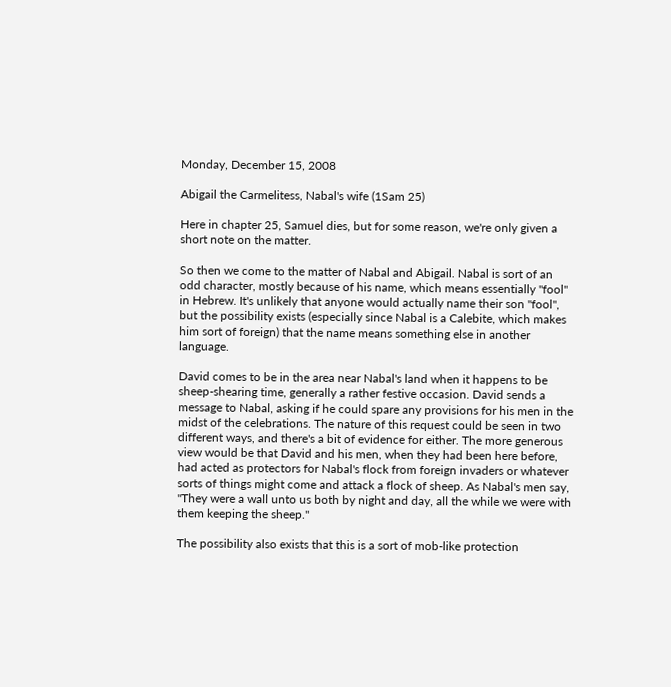Monday, December 15, 2008

Abigail the Carmelitess, Nabal's wife (1Sam 25)

Here in chapter 25, Samuel dies, but for some reason, we're only given a short note on the matter.

So then we come to the matter of Nabal and Abigail. Nabal is sort of an odd character, mostly because of his name, which means essentially "fool" in Hebrew. It's unlikely that anyone would actually name their son "fool", but the possibility exists (especially since Nabal is a Calebite, which makes him sort of foreign) that the name means something else in another language.

David comes to be in the area near Nabal's land when it happens to be sheep-shearing time, generally a rather festive occasion. David sends a message to Nabal, asking if he could spare any provisions for his men in the midst of the celebrations. The nature of this request could be seen in two different ways, and there's a bit of evidence for either. The more generous view would be that David and his men, when they had been here before, had acted as protectors for Nabal's flock from foreign invaders or whatever sorts of things might come and attack a flock of sheep. As Nabal's men say, "They were a wall unto us both by night and day, all the while we were with them keeping the sheep."

The possibility also exists that this is a sort of mob-like protection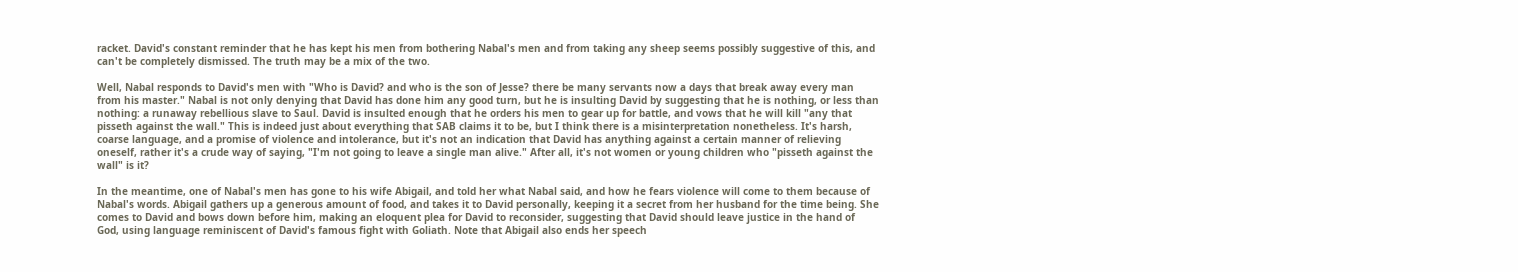racket. David's constant reminder that he has kept his men from bothering Nabal's men and from taking any sheep seems possibly suggestive of this, and can't be completely dismissed. The truth may be a mix of the two.

Well, Nabal responds to David's men with "Who is David? and who is the son of Jesse? there be many servants now a days that break away every man from his master." Nabal is not only denying that David has done him any good turn, but he is insulting David by suggesting that he is nothing, or less than nothing: a runaway rebellious slave to Saul. David is insulted enough that he orders his men to gear up for battle, and vows that he will kill "any that pisseth against the wall." This is indeed just about everything that SAB claims it to be, but I think there is a misinterpretation nonetheless. It's harsh, coarse language, and a promise of violence and intolerance, but it's not an indication that David has anything against a certain manner of relieving oneself, rather it's a crude way of saying, "I'm not going to leave a single man alive." After all, it's not women or young children who "pisseth against the wall" is it?

In the meantime, one of Nabal's men has gone to his wife Abigail, and told her what Nabal said, and how he fears violence will come to them because of Nabal's words. Abigail gathers up a generous amount of food, and takes it to David personally, keeping it a secret from her husband for the time being. She comes to David and bows down before him, making an eloquent plea for David to reconsider, suggesting that David should leave justice in the hand of God, using language reminiscent of David's famous fight with Goliath. Note that Abigail also ends her speech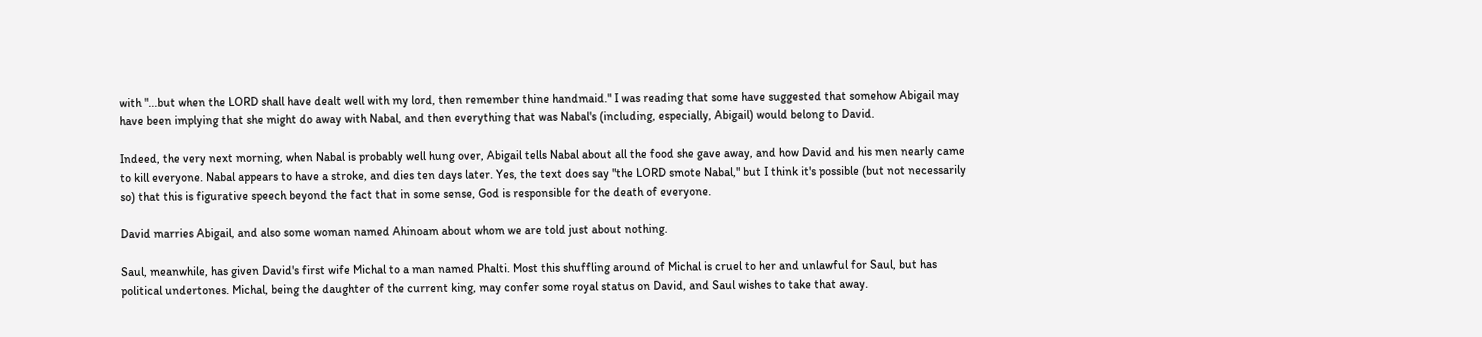with "...but when the LORD shall have dealt well with my lord, then remember thine handmaid." I was reading that some have suggested that somehow Abigail may have been implying that she might do away with Nabal, and then everything that was Nabal's (including, especially, Abigail) would belong to David.

Indeed, the very next morning, when Nabal is probably well hung over, Abigail tells Nabal about all the food she gave away, and how David and his men nearly came to kill everyone. Nabal appears to have a stroke, and dies ten days later. Yes, the text does say "the LORD smote Nabal," but I think it's possible (but not necessarily so) that this is figurative speech beyond the fact that in some sense, God is responsible for the death of everyone.

David marries Abigail, and also some woman named Ahinoam about whom we are told just about nothing.

Saul, meanwhile, has given David's first wife Michal to a man named Phalti. Most this shuffling around of Michal is cruel to her and unlawful for Saul, but has political undertones. Michal, being the daughter of the current king, may confer some royal status on David, and Saul wishes to take that away.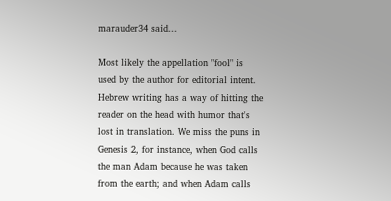marauder34 said...

Most likely the appellation "fool" is used by the author for editorial intent. Hebrew writing has a way of hitting the reader on the head with humor that's lost in translation. We miss the puns in Genesis 2, for instance, when God calls the man Adam because he was taken from the earth; and when Adam calls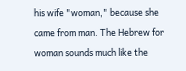his wife "woman," because she came from man. The Hebrew for woman sounds much like the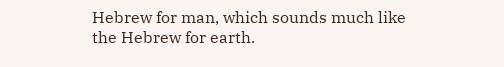Hebrew for man, which sounds much like the Hebrew for earth.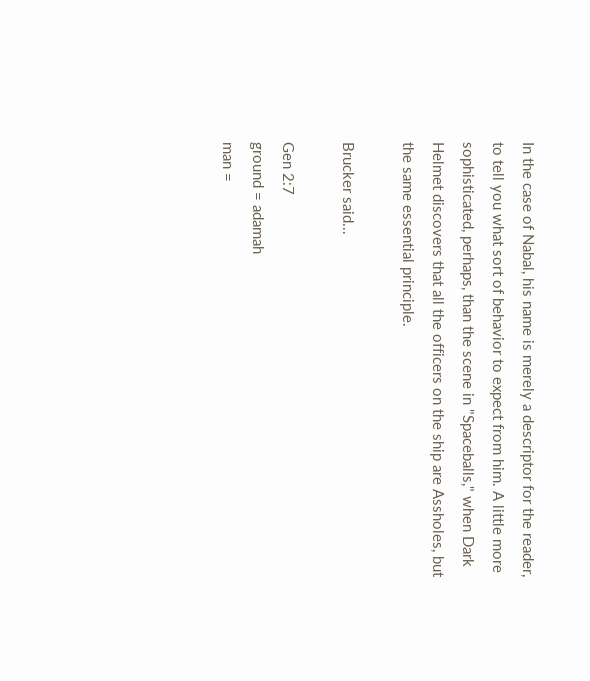In the case of Nabal, his name is merely a descriptor for the reader, to tell you what sort of behavior to expect from him. A little more sophisticated, perhaps, than the scene in "Spaceballs," when Dark Helmet discovers that all the officers on the ship are Assholes, but the same essential principle.

Brucker said...

Gen 2:7
ground = adamah
man =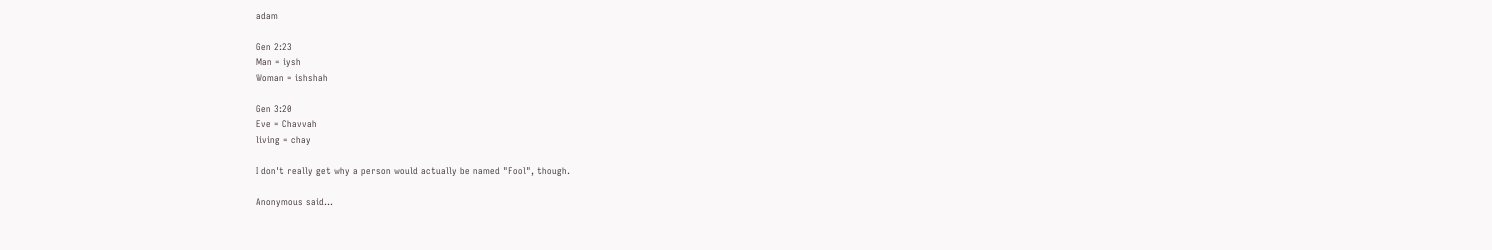adam

Gen 2:23
Man = iysh
Woman = ishshah

Gen 3:20
Eve = Chavvah
living = chay

I don't really get why a person would actually be named "Fool", though.

Anonymous said...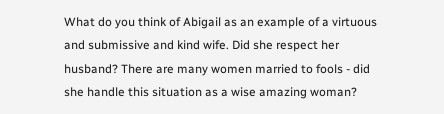What do you think of Abigail as an example of a virtuous and submissive and kind wife. Did she respect her husband? There are many women married to fools - did she handle this situation as a wise amazing woman?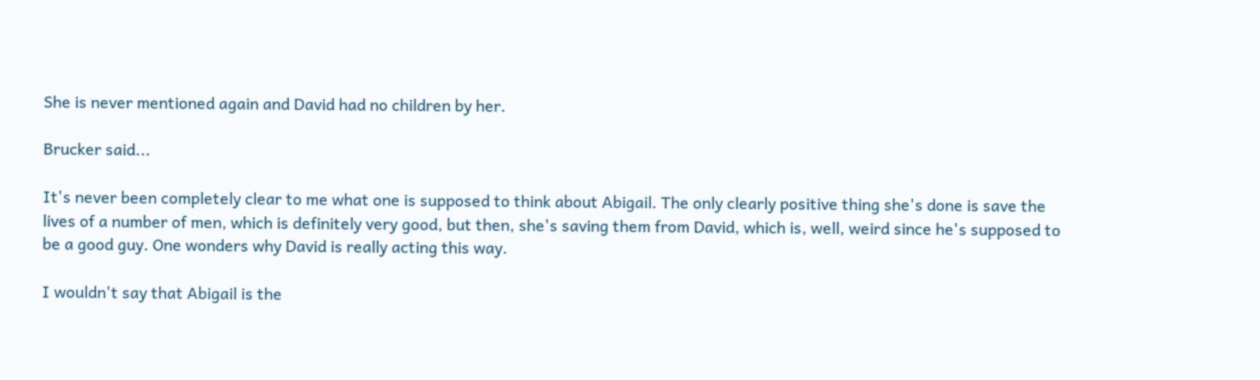She is never mentioned again and David had no children by her.

Brucker said...

It's never been completely clear to me what one is supposed to think about Abigail. The only clearly positive thing she's done is save the lives of a number of men, which is definitely very good, but then, she's saving them from David, which is, well, weird since he's supposed to be a good guy. One wonders why David is really acting this way.

I wouldn't say that Abigail is the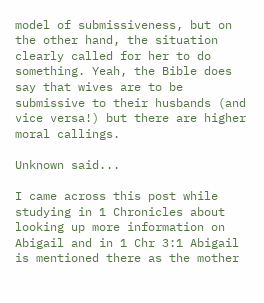model of submissiveness, but on the other hand, the situation clearly called for her to do something. Yeah, the Bible does say that wives are to be submissive to their husbands (and vice versa!) but there are higher moral callings.

Unknown said...

I came across this post while studying in 1 Chronicles about looking up more information on Abigail and in 1 Chr 3:1 Abigail is mentioned there as the mother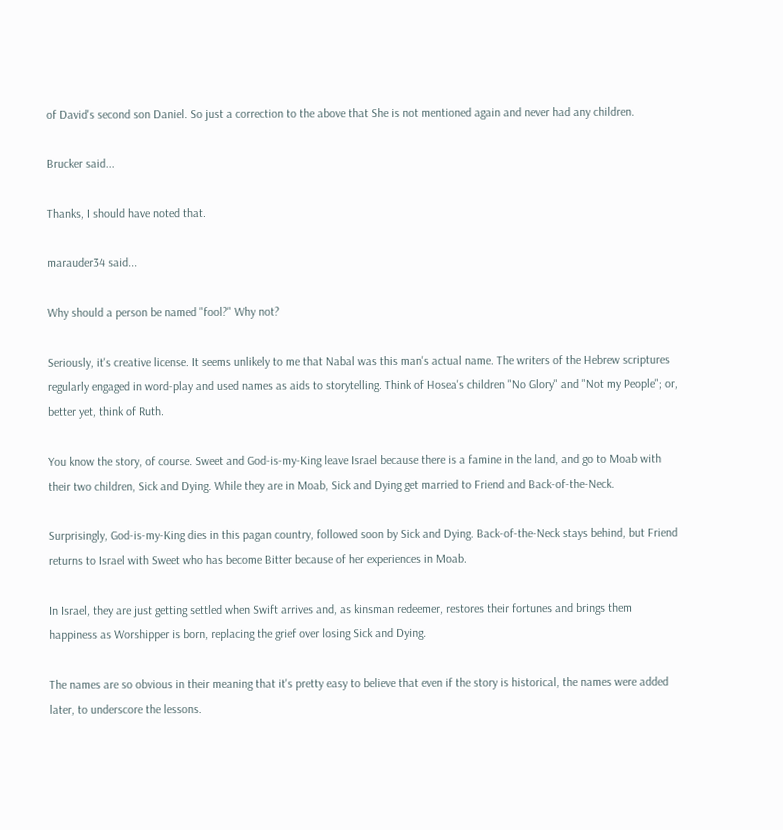of David's second son Daniel. So just a correction to the above that She is not mentioned again and never had any children.

Brucker said...

Thanks, I should have noted that.

marauder34 said...

Why should a person be named "fool?" Why not?

Seriously, it's creative license. It seems unlikely to me that Nabal was this man's actual name. The writers of the Hebrew scriptures regularly engaged in word-play and used names as aids to storytelling. Think of Hosea's children "No Glory" and "Not my People"; or, better yet, think of Ruth.

You know the story, of course. Sweet and God-is-my-King leave Israel because there is a famine in the land, and go to Moab with their two children, Sick and Dying. While they are in Moab, Sick and Dying get married to Friend and Back-of-the-Neck.

Surprisingly, God-is-my-King dies in this pagan country, followed soon by Sick and Dying. Back-of-the-Neck stays behind, but Friend returns to Israel with Sweet who has become Bitter because of her experiences in Moab.

In Israel, they are just getting settled when Swift arrives and, as kinsman redeemer, restores their fortunes and brings them happiness as Worshipper is born, replacing the grief over losing Sick and Dying.

The names are so obvious in their meaning that it's pretty easy to believe that even if the story is historical, the names were added later, to underscore the lessons.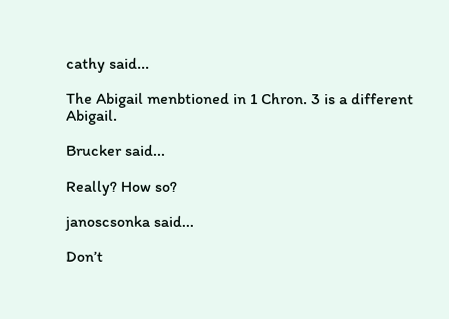cathy said...

The Abigail menbtioned in 1 Chron. 3 is a different Abigail.

Brucker said...

Really? How so?

janoscsonka said...

Don’t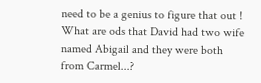need to be a genius to figure that out ! What are ods that David had two wife named Abigail and they were both from Carmel...?